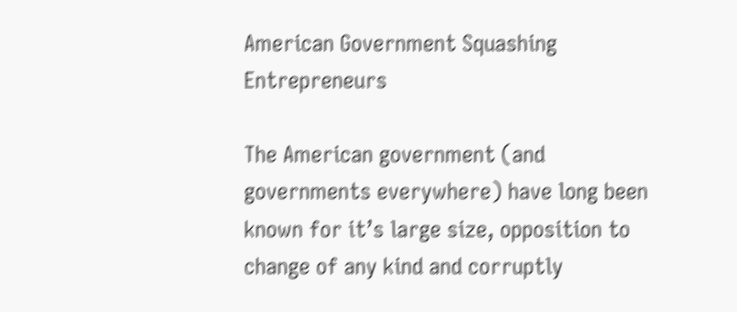American Government Squashing Entrepreneurs

The American government (and governments everywhere) have long been known for it’s large size, opposition to change of any kind and corruptly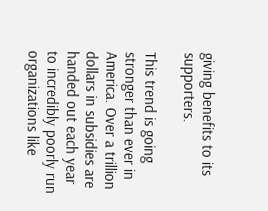giving benefits to its supporters.

This trend is going stronger than ever in America. Over a trillion dollars in subsidies are handed out each year to incredibly poorly run organizations like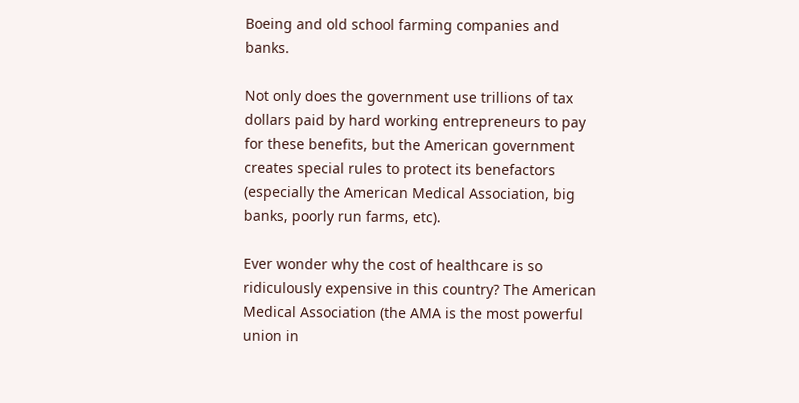Boeing and old school farming companies and banks.

Not only does the government use trillions of tax dollars paid by hard working entrepreneurs to pay for these benefits, but the American government creates special rules to protect its benefactors (especially the American Medical Association, big banks, poorly run farms, etc).

Ever wonder why the cost of healthcare is so ridiculously expensive in this country? The American Medical Association (the AMA is the most powerful union in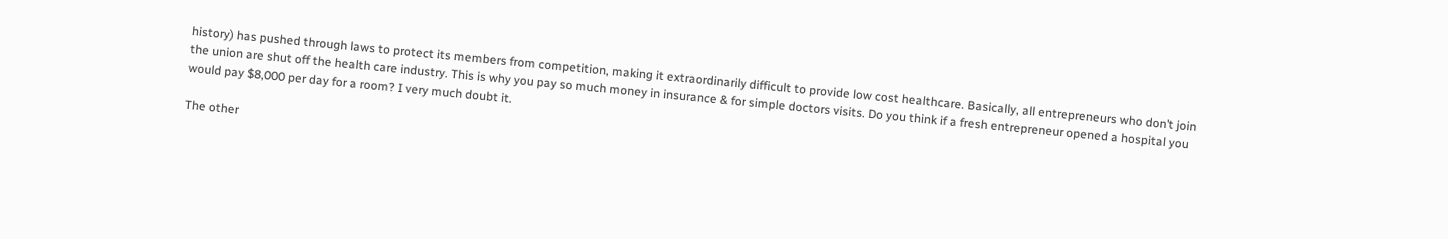history) has pushed through laws to protect its members from competition, making it extraordinarily difficult to provide low cost healthcare. Basically, all entrepreneurs who don’t join the union are shut off the health care industry. This is why you pay so much money in insurance & for simple doctors visits. Do you think if a fresh entrepreneur opened a hospital you would pay $8,000 per day for a room? I very much doubt it.

The other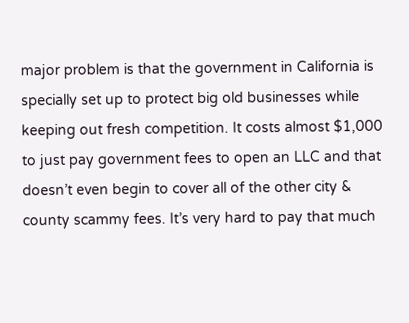major problem is that the government in California is specially set up to protect big old businesses while keeping out fresh competition. It costs almost $1,000 to just pay government fees to open an LLC and that doesn’t even begin to cover all of the other city & county scammy fees. It’s very hard to pay that much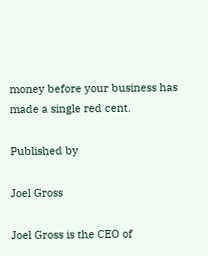money before your business has made a single red cent.

Published by

Joel Gross

Joel Gross is the CEO of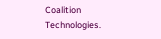Coalition Technologies.